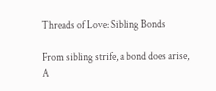Threads of Love: Sibling Bonds

From sibling strife, a bond does arise,
A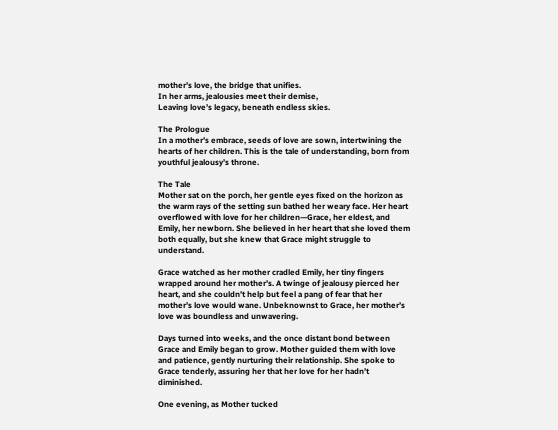mother’s love, the bridge that unifies.
In her arms, jealousies meet their demise,
Leaving love’s legacy, beneath endless skies.

The Prologue
In a mother’s embrace, seeds of love are sown, intertwining the hearts of her children. This is the tale of understanding, born from youthful jealousy’s throne.

The Tale
Mother sat on the porch, her gentle eyes fixed on the horizon as the warm rays of the setting sun bathed her weary face. Her heart overflowed with love for her children—Grace, her eldest, and Emily, her newborn. She believed in her heart that she loved them both equally, but she knew that Grace might struggle to understand.

Grace watched as her mother cradled Emily, her tiny fingers wrapped around her mother’s. A twinge of jealousy pierced her heart, and she couldn’t help but feel a pang of fear that her mother’s love would wane. Unbeknownst to Grace, her mother’s love was boundless and unwavering.

Days turned into weeks, and the once distant bond between Grace and Emily began to grow. Mother guided them with love and patience, gently nurturing their relationship. She spoke to Grace tenderly, assuring her that her love for her hadn’t diminished.

One evening, as Mother tucked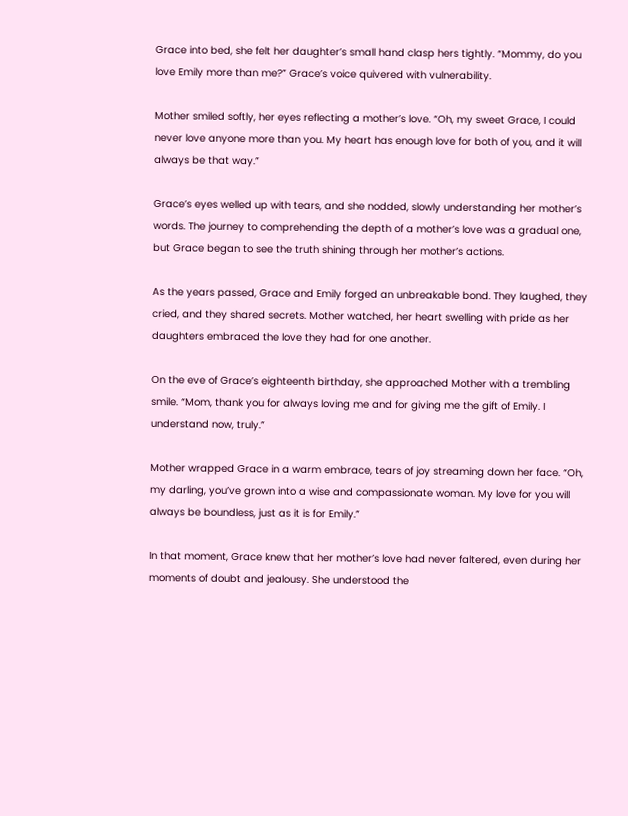Grace into bed, she felt her daughter’s small hand clasp hers tightly. “Mommy, do you love Emily more than me?” Grace’s voice quivered with vulnerability.

Mother smiled softly, her eyes reflecting a mother’s love. “Oh, my sweet Grace, I could never love anyone more than you. My heart has enough love for both of you, and it will always be that way.”

Grace’s eyes welled up with tears, and she nodded, slowly understanding her mother’s words. The journey to comprehending the depth of a mother’s love was a gradual one, but Grace began to see the truth shining through her mother’s actions.

As the years passed, Grace and Emily forged an unbreakable bond. They laughed, they cried, and they shared secrets. Mother watched, her heart swelling with pride as her daughters embraced the love they had for one another.

On the eve of Grace’s eighteenth birthday, she approached Mother with a trembling smile. “Mom, thank you for always loving me and for giving me the gift of Emily. I understand now, truly.”

Mother wrapped Grace in a warm embrace, tears of joy streaming down her face. “Oh, my darling, you’ve grown into a wise and compassionate woman. My love for you will always be boundless, just as it is for Emily.”

In that moment, Grace knew that her mother’s love had never faltered, even during her moments of doubt and jealousy. She understood the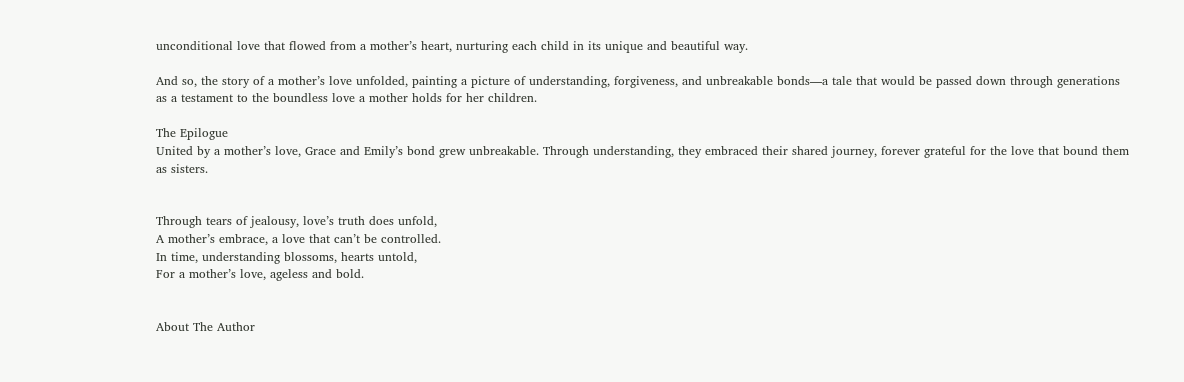unconditional love that flowed from a mother’s heart, nurturing each child in its unique and beautiful way.

And so, the story of a mother’s love unfolded, painting a picture of understanding, forgiveness, and unbreakable bonds—a tale that would be passed down through generations as a testament to the boundless love a mother holds for her children.

The Epilogue
United by a mother’s love, Grace and Emily’s bond grew unbreakable. Through understanding, they embraced their shared journey, forever grateful for the love that bound them as sisters.


Through tears of jealousy, love’s truth does unfold,
A mother’s embrace, a love that can’t be controlled.
In time, understanding blossoms, hearts untold,
For a mother’s love, ageless and bold.


About The Author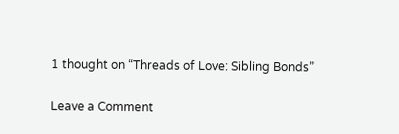1 thought on “Threads of Love: Sibling Bonds”

Leave a Comment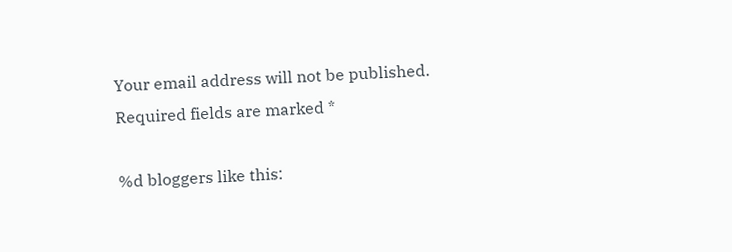Your email address will not be published. Required fields are marked *

%d bloggers like this: